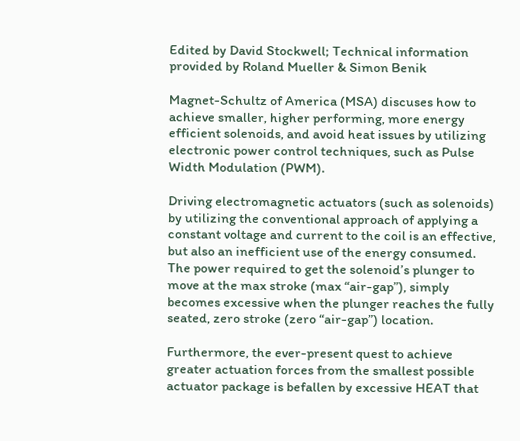Edited by David Stockwell; Technical information provided by Roland Mueller & Simon Benik

Magnet-Schultz of America (MSA) discuses how to achieve smaller, higher performing, more energy efficient solenoids, and avoid heat issues by utilizing electronic power control techniques, such as Pulse Width Modulation (PWM).

Driving electromagnetic actuators (such as solenoids) by utilizing the conventional approach of applying a constant voltage and current to the coil is an effective, but also an inefficient use of the energy consumed. The power required to get the solenoid’s plunger to move at the max stroke (max “air-gap”), simply becomes excessive when the plunger reaches the fully seated, zero stroke (zero “air-gap”) location.

Furthermore, the ever-present quest to achieve greater actuation forces from the smallest possible actuator package is befallen by excessive HEAT that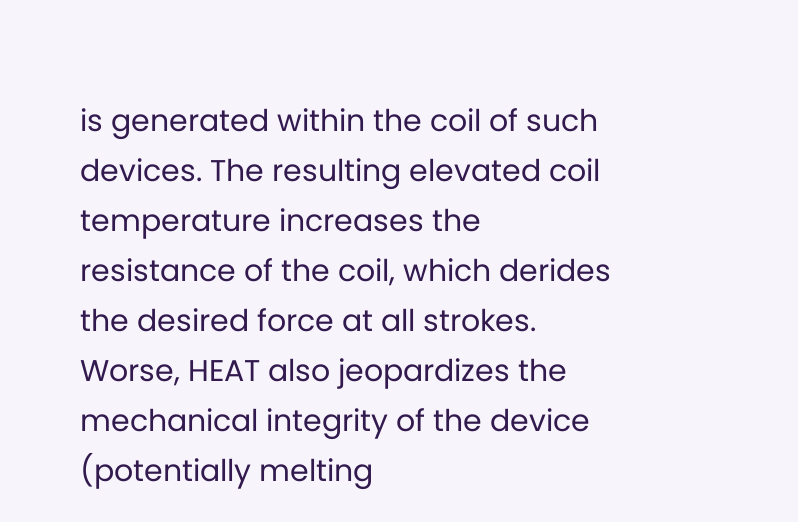is generated within the coil of such devices. The resulting elevated coil temperature increases the resistance of the coil, which derides the desired force at all strokes. Worse, HEAT also jeopardizes the mechanical integrity of the device (potentially melting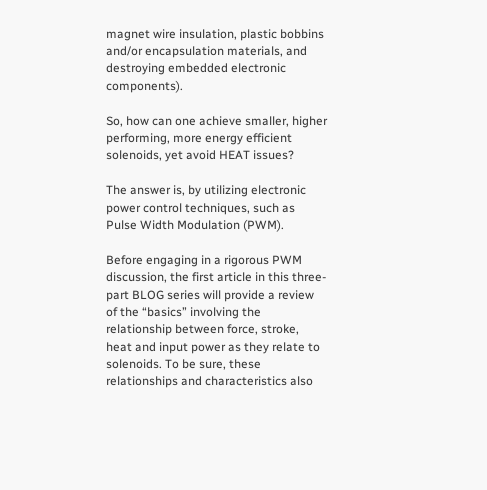magnet wire insulation, plastic bobbins and/or encapsulation materials, and destroying embedded electronic components).

So, how can one achieve smaller, higher performing, more energy efficient solenoids, yet avoid HEAT issues?

The answer is, by utilizing electronic power control techniques, such as Pulse Width Modulation (PWM).

Before engaging in a rigorous PWM discussion, the first article in this three-part BLOG series will provide a review of the “basics” involving the relationship between force, stroke, heat and input power as they relate to solenoids. To be sure, these relationships and characteristics also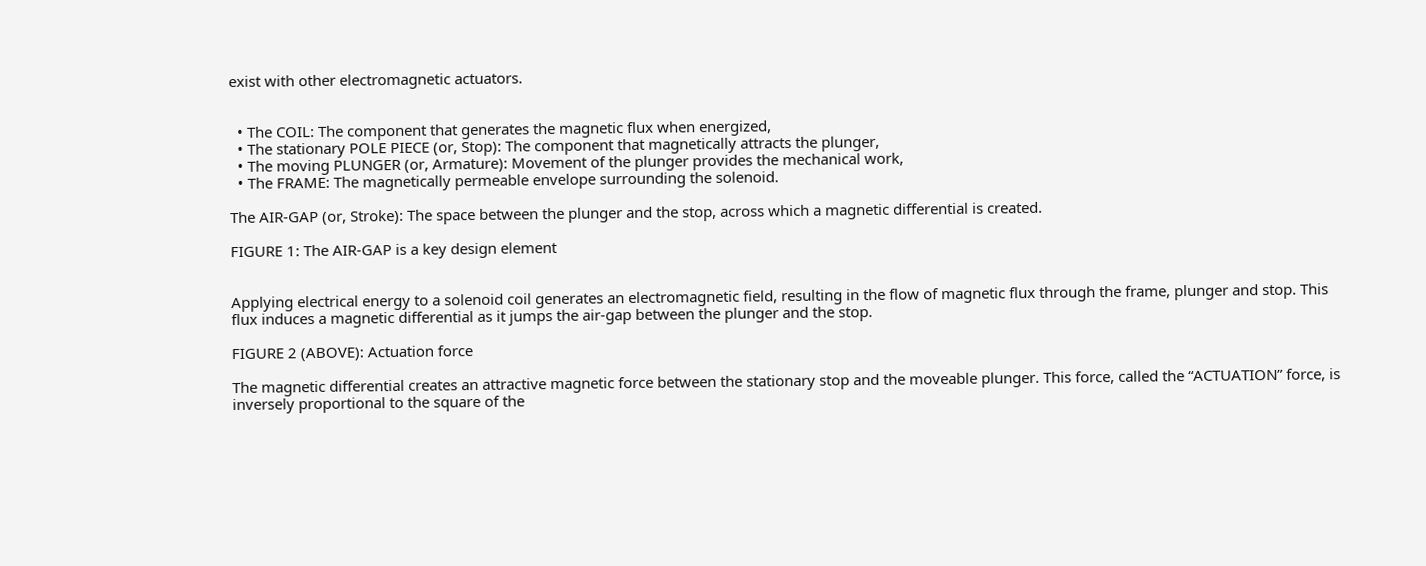exist with other electromagnetic actuators.


  • The COIL: The component that generates the magnetic flux when energized,
  • The stationary POLE PIECE (or, Stop): The component that magnetically attracts the plunger,
  • The moving PLUNGER (or, Armature): Movement of the plunger provides the mechanical work,
  • The FRAME: The magnetically permeable envelope surrounding the solenoid.

The AIR-GAP (or, Stroke): The space between the plunger and the stop, across which a magnetic differential is created.

FIGURE 1: The AIR-GAP is a key design element


Applying electrical energy to a solenoid coil generates an electromagnetic field, resulting in the flow of magnetic flux through the frame, plunger and stop. This flux induces a magnetic differential as it jumps the air-gap between the plunger and the stop.

FIGURE 2 (ABOVE): Actuation force

The magnetic differential creates an attractive magnetic force between the stationary stop and the moveable plunger. This force, called the “ACTUATION” force, is inversely proportional to the square of the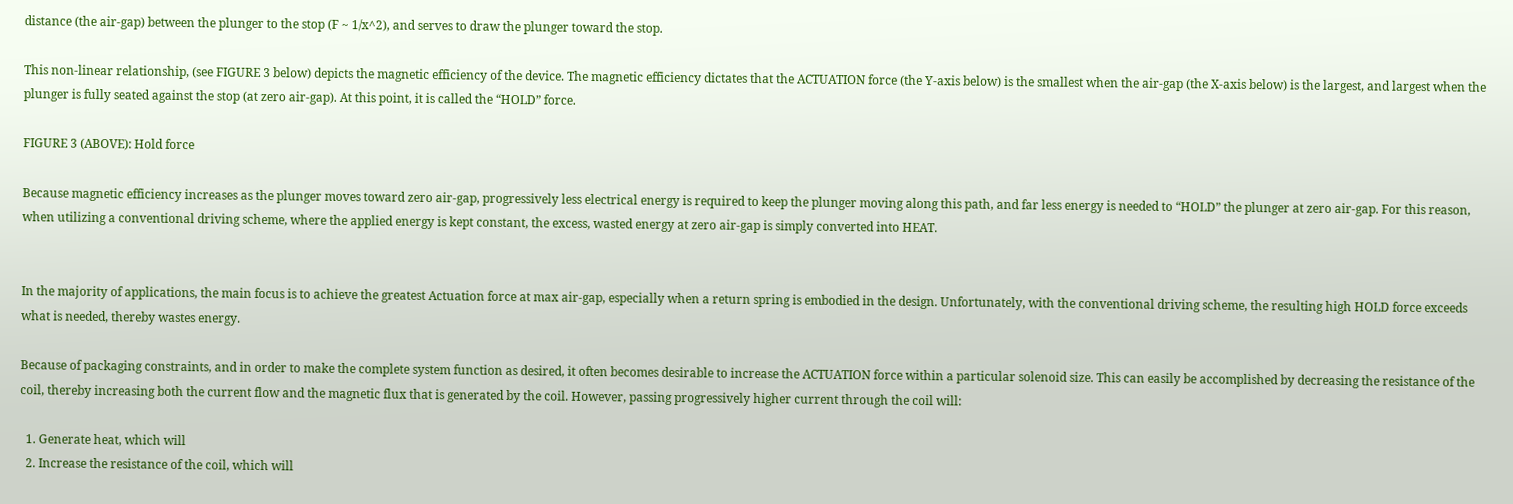distance (the air-gap) between the plunger to the stop (F ~ 1/x^2), and serves to draw the plunger toward the stop.

This non-linear relationship, (see FIGURE 3 below) depicts the magnetic efficiency of the device. The magnetic efficiency dictates that the ACTUATION force (the Y-axis below) is the smallest when the air-gap (the X-axis below) is the largest, and largest when the plunger is fully seated against the stop (at zero air-gap). At this point, it is called the “HOLD” force.

FIGURE 3 (ABOVE): Hold force

Because magnetic efficiency increases as the plunger moves toward zero air-gap, progressively less electrical energy is required to keep the plunger moving along this path, and far less energy is needed to “HOLD” the plunger at zero air-gap. For this reason, when utilizing a conventional driving scheme, where the applied energy is kept constant, the excess, wasted energy at zero air-gap is simply converted into HEAT.


In the majority of applications, the main focus is to achieve the greatest Actuation force at max air-gap, especially when a return spring is embodied in the design. Unfortunately, with the conventional driving scheme, the resulting high HOLD force exceeds what is needed, thereby wastes energy.

Because of packaging constraints, and in order to make the complete system function as desired, it often becomes desirable to increase the ACTUATION force within a particular solenoid size. This can easily be accomplished by decreasing the resistance of the coil, thereby increasing both the current flow and the magnetic flux that is generated by the coil. However, passing progressively higher current through the coil will:

  1. Generate heat, which will
  2. Increase the resistance of the coil, which will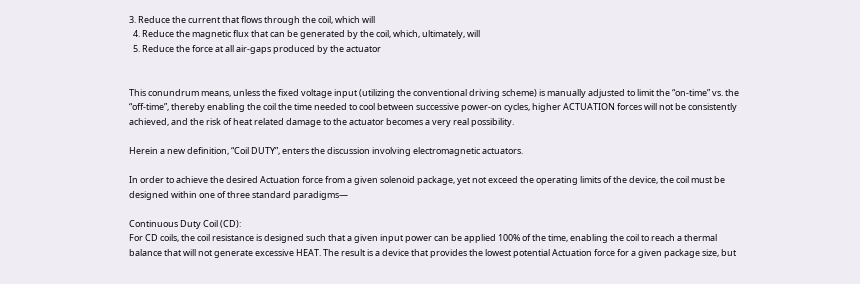3. Reduce the current that flows through the coil, which will
  4. Reduce the magnetic flux that can be generated by the coil, which, ultimately, will
  5. Reduce the force at all air-gaps produced by the actuator


This conundrum means, unless the fixed voltage input (utilizing the conventional driving scheme) is manually adjusted to limit the “on-time” vs. the “off-time”, thereby enabling the coil the time needed to cool between successive power-on cycles, higher ACTUATION forces will not be consistently achieved, and the risk of heat related damage to the actuator becomes a very real possibility.

Herein a new definition, “Coil DUTY”, enters the discussion involving electromagnetic actuators.

In order to achieve the desired Actuation force from a given solenoid package, yet not exceed the operating limits of the device, the coil must be designed within one of three standard paradigms—

Continuous Duty Coil (CD):
For CD coils, the coil resistance is designed such that a given input power can be applied 100% of the time, enabling the coil to reach a thermal balance that will not generate excessive HEAT. The result is a device that provides the lowest potential Actuation force for a given package size, but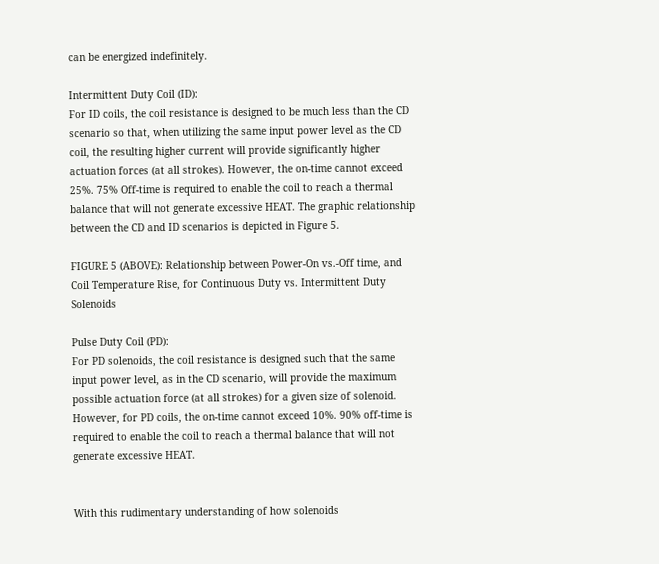can be energized indefinitely.

Intermittent Duty Coil (ID):
For ID coils, the coil resistance is designed to be much less than the CD scenario so that, when utilizing the same input power level as the CD coil, the resulting higher current will provide significantly higher actuation forces (at all strokes). However, the on-time cannot exceed 25%. 75% Off-time is required to enable the coil to reach a thermal balance that will not generate excessive HEAT. The graphic relationship between the CD and ID scenarios is depicted in Figure 5.

FIGURE 5 (ABOVE): Relationship between Power-On vs.-Off time, and Coil Temperature Rise, for Continuous Duty vs. Intermittent Duty Solenoids

Pulse Duty Coil (PD):
For PD solenoids, the coil resistance is designed such that the same input power level, as in the CD scenario, will provide the maximum possible actuation force (at all strokes) for a given size of solenoid. However, for PD coils, the on-time cannot exceed 10%. 90% off-time is required to enable the coil to reach a thermal balance that will not generate excessive HEAT.


With this rudimentary understanding of how solenoids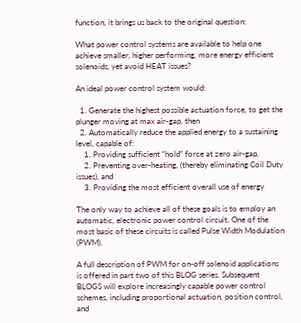function, it brings us back to the original question:

What power control systems are available to help one achieve smaller, higher performing, more energy efficient solenoids, yet avoid HEAT issues?

An ideal power control system would:

  1. Generate the highest possible actuation force, to get the plunger moving at max air-gap, then
  2. Automatically reduce the applied energy to a sustaining level, capable of:
    1. Providing sufficient “hold” force at zero air-gap,
    2. Preventing over-heating, (thereby eliminating Coil Duty issues), and
    3. Providing the most efficient overall use of energy

The only way to achieve all of these goals is to employ an automatic, electronic power control circuit. One of the most basic of these circuits is called Pulse Width Modulation (PWM).

A full description of PWM for on-off solenoid applications is offered in part two of this BLOG series. Subsequent BLOGS will explore increasingly capable power control schemes, including proportional actuation, position control, and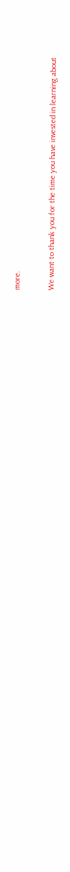more.

We want to thank you for the time you have invested in learning about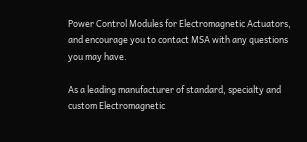Power Control Modules for Electromagnetic Actuators, and encourage you to contact MSA with any questions you may have.

As a leading manufacturer of standard, specialty and custom Electromagnetic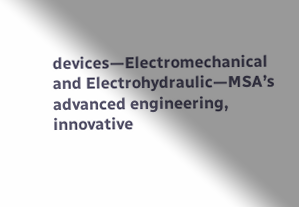devices—Electromechanical and Electrohydraulic—MSA’s advanced engineering, innovative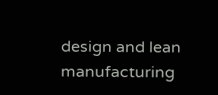design and lean manufacturing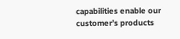capabilities enable our customer’s products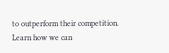to outperform their competition. Learn how we can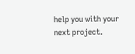help you with your next project.